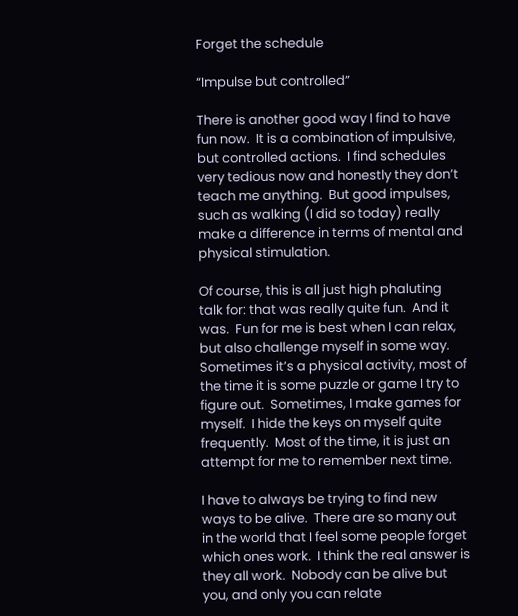Forget the schedule

“Impulse but controlled”

There is another good way I find to have fun now.  It is a combination of impulsive, but controlled actions.  I find schedules very tedious now and honestly they don’t teach me anything.  But good impulses, such as walking (I did so today) really make a difference in terms of mental and physical stimulation.

Of course, this is all just high phaluting talk for: that was really quite fun.  And it was.  Fun for me is best when I can relax, but also challenge myself in some way.  Sometimes it’s a physical activity, most of the time it is some puzzle or game I try to figure out.  Sometimes, I make games for myself.  I hide the keys on myself quite frequently.  Most of the time, it is just an attempt for me to remember next time.

I have to always be trying to find new ways to be alive.  There are so many out in the world that I feel some people forget which ones work.  I think the real answer is they all work.  Nobody can be alive but you, and only you can relate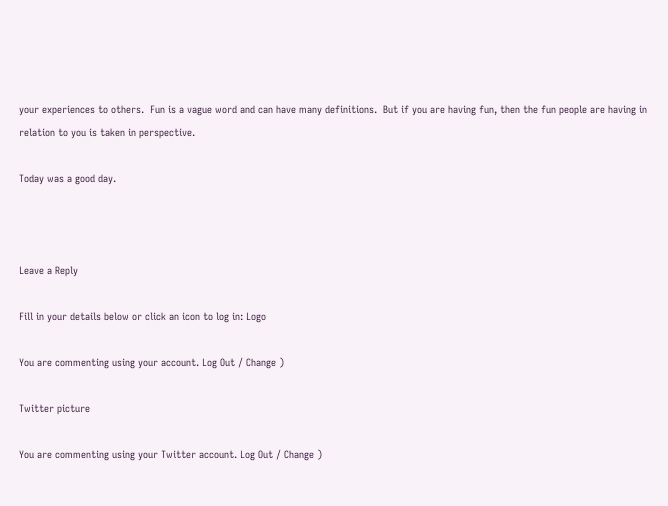your experiences to others.  Fun is a vague word and can have many definitions.  But if you are having fun, then the fun people are having in relation to you is taken in perspective.

Today was a good day.



Leave a Reply

Fill in your details below or click an icon to log in: Logo

You are commenting using your account. Log Out / Change )

Twitter picture

You are commenting using your Twitter account. Log Out / Change )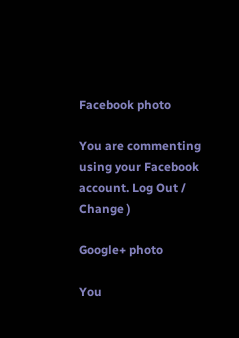Facebook photo

You are commenting using your Facebook account. Log Out / Change )

Google+ photo

You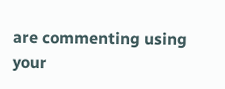are commenting using your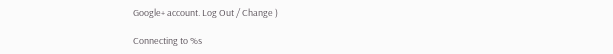Google+ account. Log Out / Change )

Connecting to %s